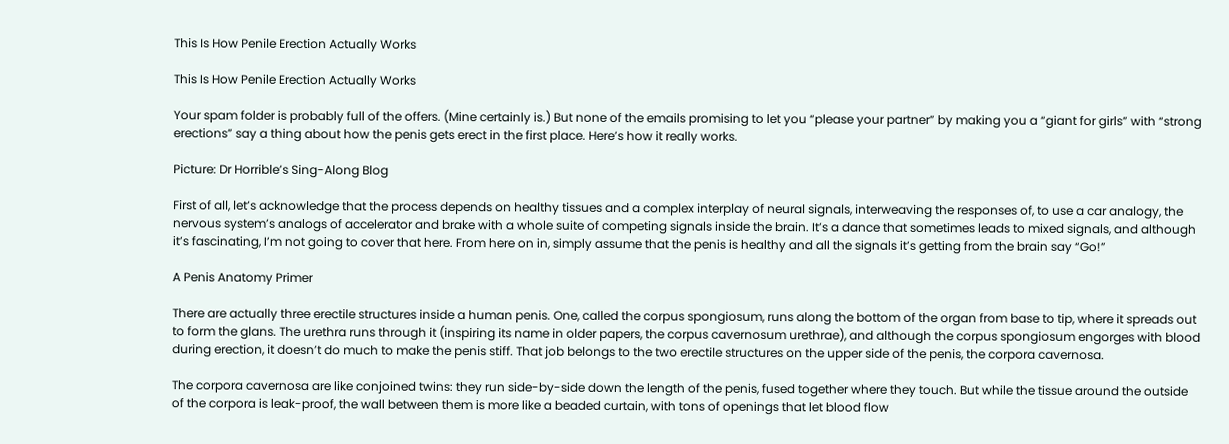This Is How Penile Erection Actually Works

This Is How Penile Erection Actually Works

Your spam folder is probably full of the offers. (Mine certainly is.) But none of the emails promising to let you “please your partner” by making you a “giant for girls” with “strong erections” say a thing about how the penis gets erect in the first place. Here’s how it really works.

Picture: Dr Horrible’s Sing-Along Blog

First of all, let’s acknowledge that the process depends on healthy tissues and a complex interplay of neural signals, interweaving the responses of, to use a car analogy, the nervous system’s analogs of accelerator and brake with a whole suite of competing signals inside the brain. It’s a dance that sometimes leads to mixed signals, and although it’s fascinating, I’m not going to cover that here. From here on in, simply assume that the penis is healthy and all the signals it’s getting from the brain say “Go!”

A Penis Anatomy Primer

There are actually three erectile structures inside a human penis. One, called the corpus spongiosum, runs along the bottom of the organ from base to tip, where it spreads out to form the glans. The urethra runs through it (inspiring its name in older papers, the corpus cavernosum urethrae), and although the corpus spongiosum engorges with blood during erection, it doesn’t do much to make the penis stiff. That job belongs to the two erectile structures on the upper side of the penis, the corpora cavernosa.

The corpora cavernosa are like conjoined twins: they run side-by-side down the length of the penis, fused together where they touch. But while the tissue around the outside of the corpora is leak-proof, the wall between them is more like a beaded curtain, with tons of openings that let blood flow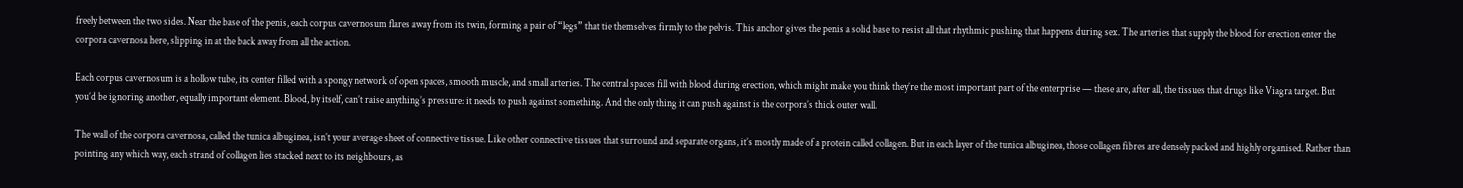freely between the two sides. Near the base of the penis, each corpus cavernosum flares away from its twin, forming a pair of “legs” that tie themselves firmly to the pelvis. This anchor gives the penis a solid base to resist all that rhythmic pushing that happens during sex. The arteries that supply the blood for erection enter the corpora cavernosa here, slipping in at the back away from all the action.

Each corpus cavernosum is a hollow tube, its center filled with a spongy network of open spaces, smooth muscle, and small arteries. The central spaces fill with blood during erection, which might make you think they’re the most important part of the enterprise — these are, after all, the tissues that drugs like Viagra target. But you’d be ignoring another, equally important element. Blood, by itself, can’t raise anything’s pressure: it needs to push against something. And the only thing it can push against is the corpora’s thick outer wall.

The wall of the corpora cavernosa, called the tunica albuginea, isn’t your average sheet of connective tissue. Like other connective tissues that surround and separate organs, it’s mostly made of a protein called collagen. But in each layer of the tunica albuginea, those collagen fibres are densely packed and highly organised. Rather than pointing any which way, each strand of collagen lies stacked next to its neighbours, as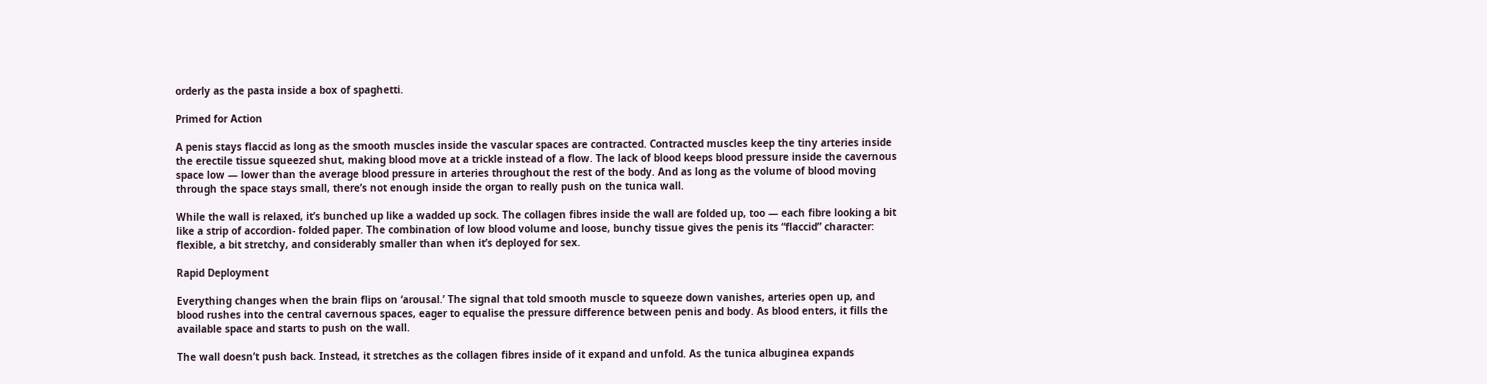orderly as the pasta inside a box of spaghetti.

Primed for Action

A penis stays flaccid as long as the smooth muscles inside the vascular spaces are contracted. Contracted muscles keep the tiny arteries inside the erectile tissue squeezed shut, making blood move at a trickle instead of a flow. The lack of blood keeps blood pressure inside the cavernous space low — lower than the average blood pressure in arteries throughout the rest of the body. And as long as the volume of blood moving through the space stays small, there’s not enough inside the organ to really push on the tunica wall.

While the wall is relaxed, it’s bunched up like a wadded up sock. The collagen fibres inside the wall are folded up, too — each fibre looking a bit like a strip of accordion- folded paper. The combination of low blood volume and loose, bunchy tissue gives the penis its “flaccid” character: flexible, a bit stretchy, and considerably smaller than when it’s deployed for sex.

Rapid Deployment

Everything changes when the brain flips on ‘arousal.’ The signal that told smooth muscle to squeeze down vanishes, arteries open up, and blood rushes into the central cavernous spaces, eager to equalise the pressure difference between penis and body. As blood enters, it fills the available space and starts to push on the wall.

The wall doesn’t push back. Instead, it stretches as the collagen fibres inside of it expand and unfold. As the tunica albuginea expands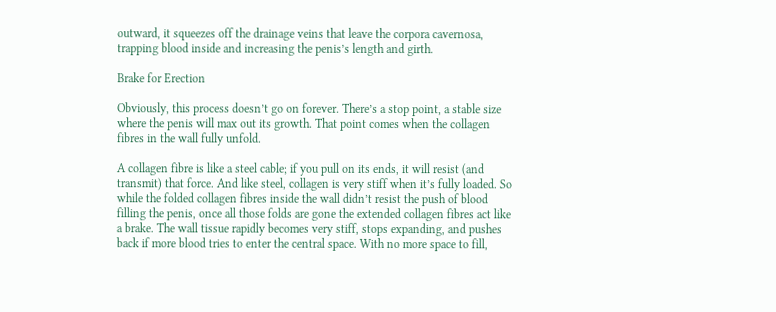outward, it squeezes off the drainage veins that leave the corpora cavernosa, trapping blood inside and increasing the penis’s length and girth.

Brake for Erection

Obviously, this process doesn’t go on forever. There’s a stop point, a stable size where the penis will max out its growth. That point comes when the collagen fibres in the wall fully unfold.

A collagen fibre is like a steel cable; if you pull on its ends, it will resist (and transmit) that force. And like steel, collagen is very stiff when it’s fully loaded. So while the folded collagen fibres inside the wall didn’t resist the push of blood filling the penis, once all those folds are gone the extended collagen fibres act like a brake. The wall tissue rapidly becomes very stiff, stops expanding, and pushes back if more blood tries to enter the central space. With no more space to fill,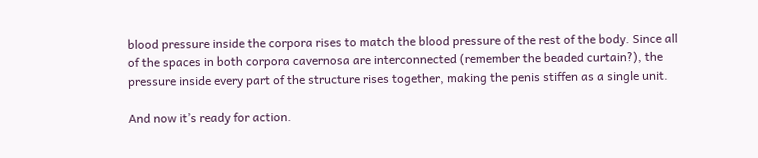blood pressure inside the corpora rises to match the blood pressure of the rest of the body. Since all of the spaces in both corpora cavernosa are interconnected (remember the beaded curtain?), the pressure inside every part of the structure rises together, making the penis stiffen as a single unit.

And now it’s ready for action.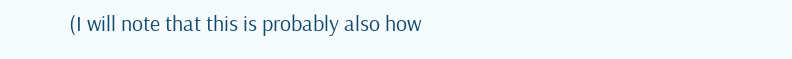(I will note that this is probably also how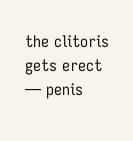the clitoris gets erect — penis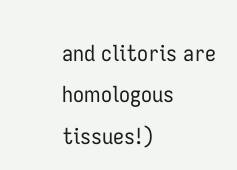and clitoris are homologous tissues!)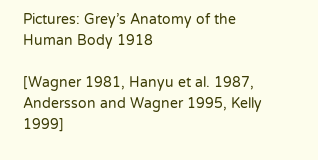Pictures: Grey’s Anatomy of the Human Body 1918

[Wagner 1981, Hanyu et al. 1987, Andersson and Wagner 1995, Kelly 1999]